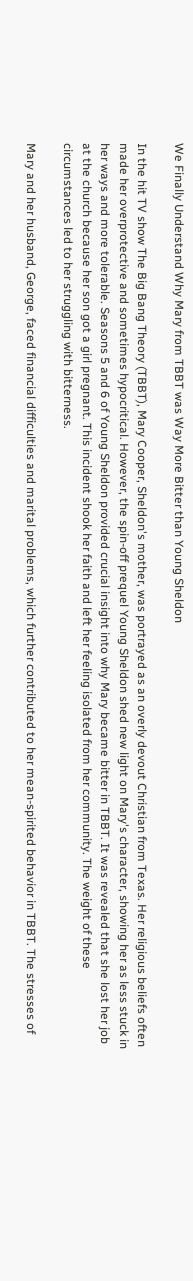We Finally Understand Why Mary from TBBT was Way More Bitter than Young Sheldon

In the hit TV show The Big Bang Theory (TBBT), Mary Cooper, Sheldon's mother, was portrayed as an overly devout Christian from Texas. Her religious beliefs often made her overprotective and sometimes hypocritical. However, the spin-off prequel Young Sheldon shed new light on Mary's character, showing her as less stuck in her ways and more tolerable. Seasons 5 and 6 of Young Sheldon provided crucial insight into why Mary became bitter in TBBT. It was revealed that she lost her job at the church because her son got a girl pregnant. This incident shook her faith and left her feeling isolated from her community. The weight of these circumstances led to her struggling with bitterness.

Mary and her husband, George, faced financial difficulties and marital problems, which further contributed to her mean-spirited behavior in TBBT. The stresses of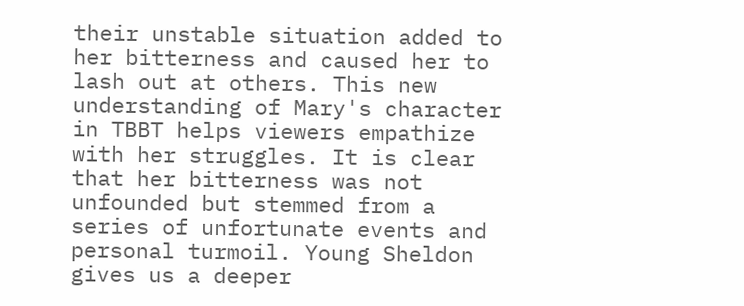their unstable situation added to her bitterness and caused her to lash out at others. This new understanding of Mary's character in TBBT helps viewers empathize with her struggles. It is clear that her bitterness was not unfounded but stemmed from a series of unfortunate events and personal turmoil. Young Sheldon gives us a deeper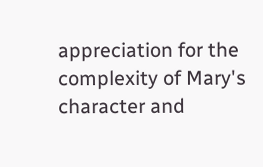appreciation for the complexity of Mary's character and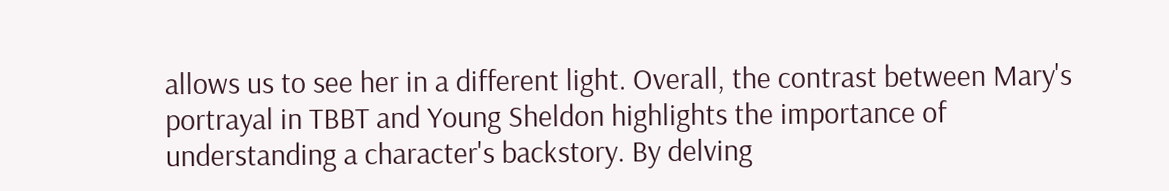allows us to see her in a different light. Overall, the contrast between Mary's portrayal in TBBT and Young Sheldon highlights the importance of understanding a character's backstory. By delving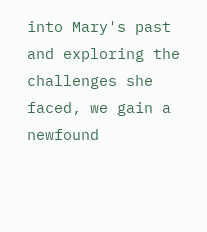into Mary's past and exploring the challenges she faced, we gain a newfound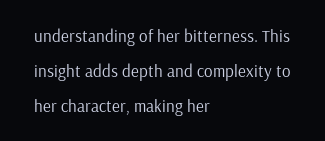understanding of her bitterness. This insight adds depth and complexity to her character, making her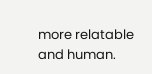more relatable and human.